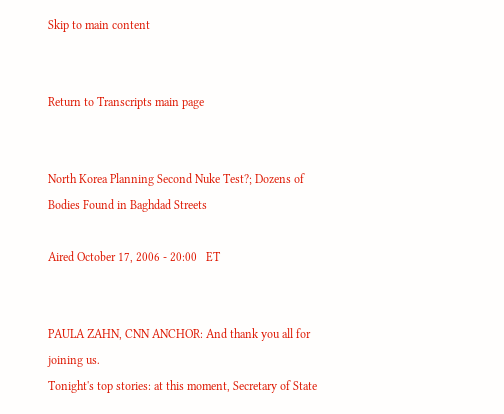Skip to main content


Return to Transcripts main page


North Korea Planning Second Nuke Test?; Dozens of Bodies Found in Baghdad Streets

Aired October 17, 2006 - 20:00   ET


PAULA ZAHN, CNN ANCHOR: And thank you all for joining us.
Tonight's top stories: at this moment, Secretary of State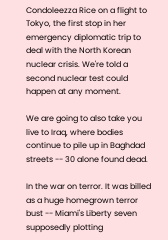Condoleezza Rice on a flight to Tokyo, the first stop in her emergency diplomatic trip to deal with the North Korean nuclear crisis. We're told a second nuclear test could happen at any moment.

We are going to also take you live to Iraq, where bodies continue to pile up in Baghdad streets -- 30 alone found dead.

In the war on terror. It was billed as a huge homegrown terror bust -- Miami's Liberty seven supposedly plotting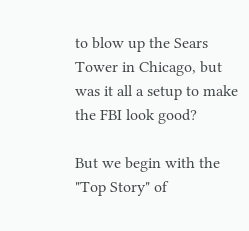to blow up the Sears Tower in Chicago, but was it all a setup to make the FBI look good?

But we begin with the "Top Story" of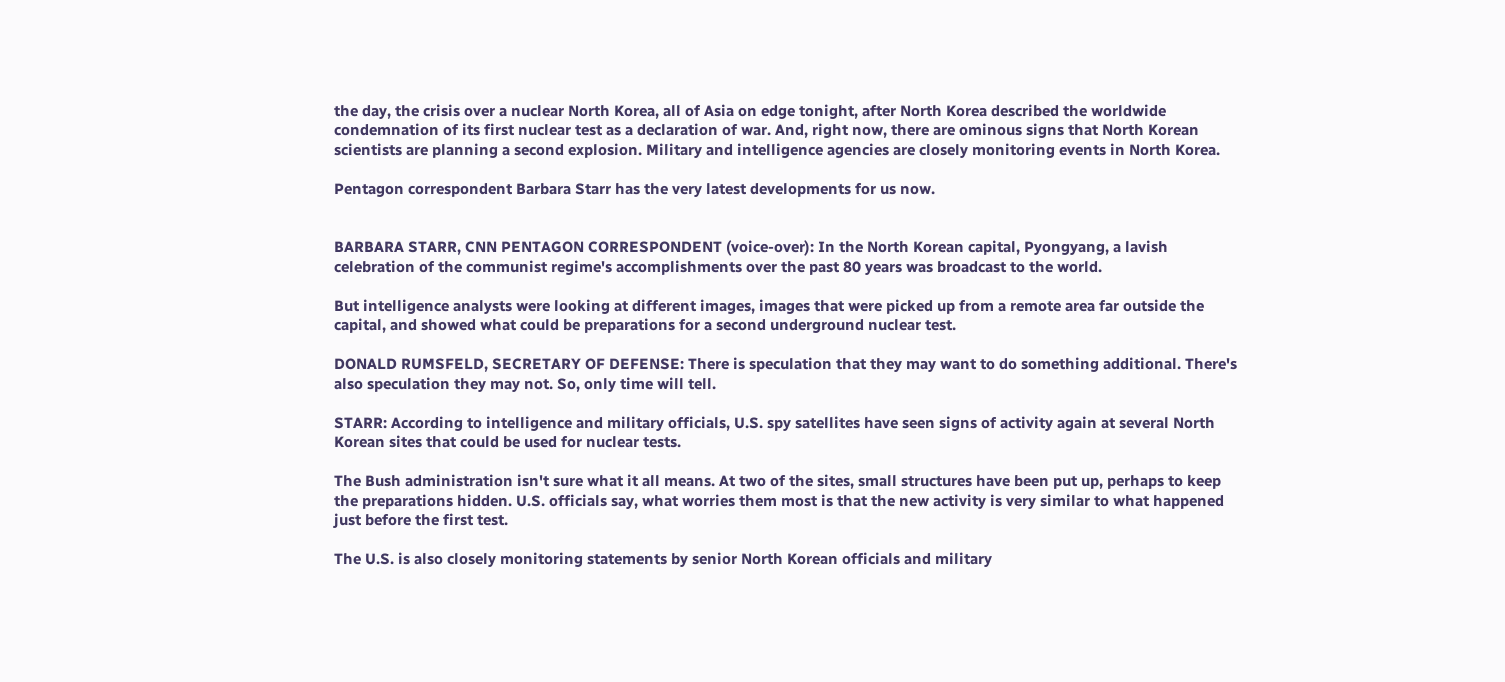the day, the crisis over a nuclear North Korea, all of Asia on edge tonight, after North Korea described the worldwide condemnation of its first nuclear test as a declaration of war. And, right now, there are ominous signs that North Korean scientists are planning a second explosion. Military and intelligence agencies are closely monitoring events in North Korea.

Pentagon correspondent Barbara Starr has the very latest developments for us now.


BARBARA STARR, CNN PENTAGON CORRESPONDENT (voice-over): In the North Korean capital, Pyongyang, a lavish celebration of the communist regime's accomplishments over the past 80 years was broadcast to the world.

But intelligence analysts were looking at different images, images that were picked up from a remote area far outside the capital, and showed what could be preparations for a second underground nuclear test.

DONALD RUMSFELD, SECRETARY OF DEFENSE: There is speculation that they may want to do something additional. There's also speculation they may not. So, only time will tell.

STARR: According to intelligence and military officials, U.S. spy satellites have seen signs of activity again at several North Korean sites that could be used for nuclear tests.

The Bush administration isn't sure what it all means. At two of the sites, small structures have been put up, perhaps to keep the preparations hidden. U.S. officials say, what worries them most is that the new activity is very similar to what happened just before the first test.

The U.S. is also closely monitoring statements by senior North Korean officials and military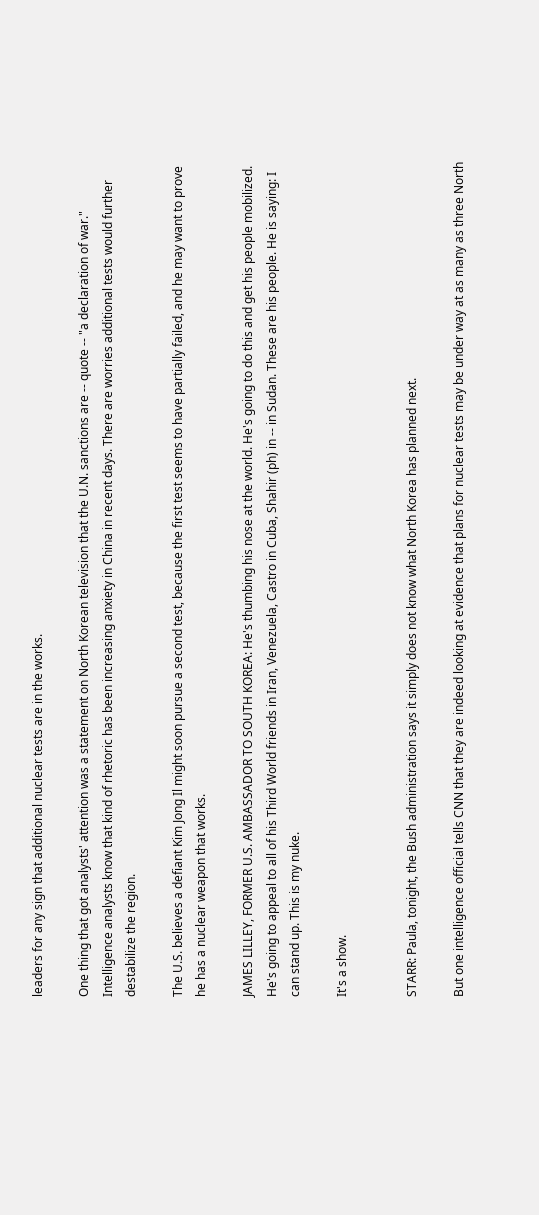leaders for any sign that additional nuclear tests are in the works.

One thing that got analysts' attention was a statement on North Korean television that the U.N. sanctions are -- quote -- "a declaration of war." Intelligence analysts know that kind of rhetoric has been increasing anxiety in China in recent days. There are worries additional tests would further destabilize the region.

The U.S. believes a defiant Kim Jong Il might soon pursue a second test, because the first test seems to have partially failed, and he may want to prove he has a nuclear weapon that works.

JAMES LILLEY, FORMER U.S. AMBASSADOR TO SOUTH KOREA: He's thumbing his nose at the world. He's going to do this and get his people mobilized. He's going to appeal to all of his Third World friends in Iran, Venezuela, Castro in Cuba, Shahir (ph) in -- in Sudan. These are his people. He is saying: I can stand up. This is my nuke.

It's a show.


STARR: Paula, tonight, the Bush administration says it simply does not know what North Korea has planned next.

But one intelligence official tells CNN that they are indeed looking at evidence that plans for nuclear tests may be under way at as many as three North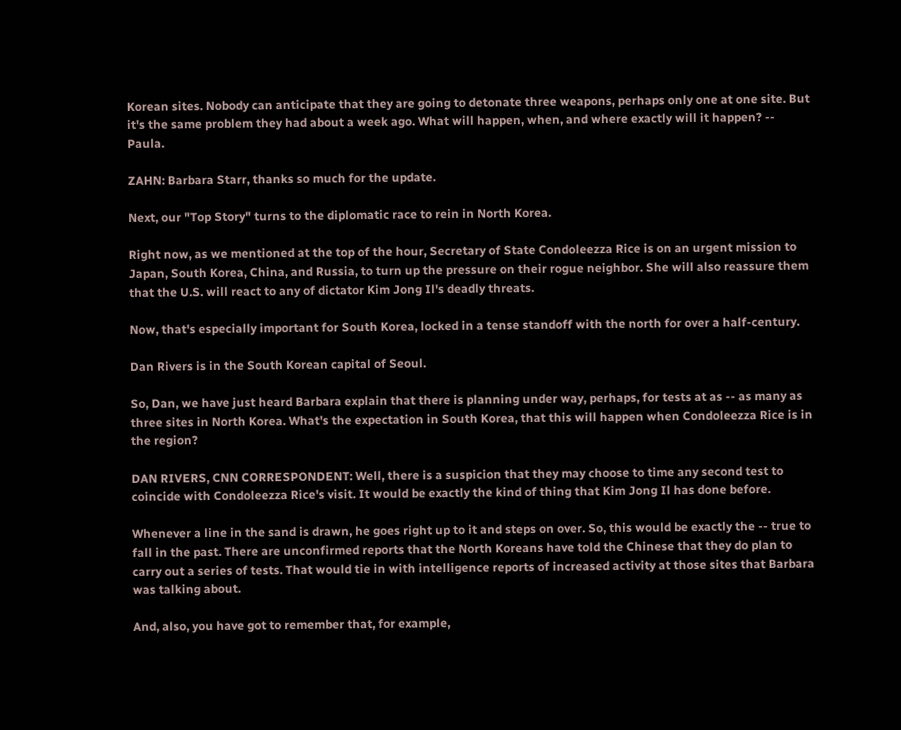Korean sites. Nobody can anticipate that they are going to detonate three weapons, perhaps only one at one site. But it's the same problem they had about a week ago. What will happen, when, and where exactly will it happen? -- Paula.

ZAHN: Barbara Starr, thanks so much for the update.

Next, our "Top Story" turns to the diplomatic race to rein in North Korea.

Right now, as we mentioned at the top of the hour, Secretary of State Condoleezza Rice is on an urgent mission to Japan, South Korea, China, and Russia, to turn up the pressure on their rogue neighbor. She will also reassure them that the U.S. will react to any of dictator Kim Jong Il's deadly threats.

Now, that's especially important for South Korea, locked in a tense standoff with the north for over a half-century.

Dan Rivers is in the South Korean capital of Seoul.

So, Dan, we have just heard Barbara explain that there is planning under way, perhaps, for tests at as -- as many as three sites in North Korea. What's the expectation in South Korea, that this will happen when Condoleezza Rice is in the region?

DAN RIVERS, CNN CORRESPONDENT: Well, there is a suspicion that they may choose to time any second test to coincide with Condoleezza Rice's visit. It would be exactly the kind of thing that Kim Jong Il has done before.

Whenever a line in the sand is drawn, he goes right up to it and steps on over. So, this would be exactly the -- true to fall in the past. There are unconfirmed reports that the North Koreans have told the Chinese that they do plan to carry out a series of tests. That would tie in with intelligence reports of increased activity at those sites that Barbara was talking about.

And, also, you have got to remember that, for example,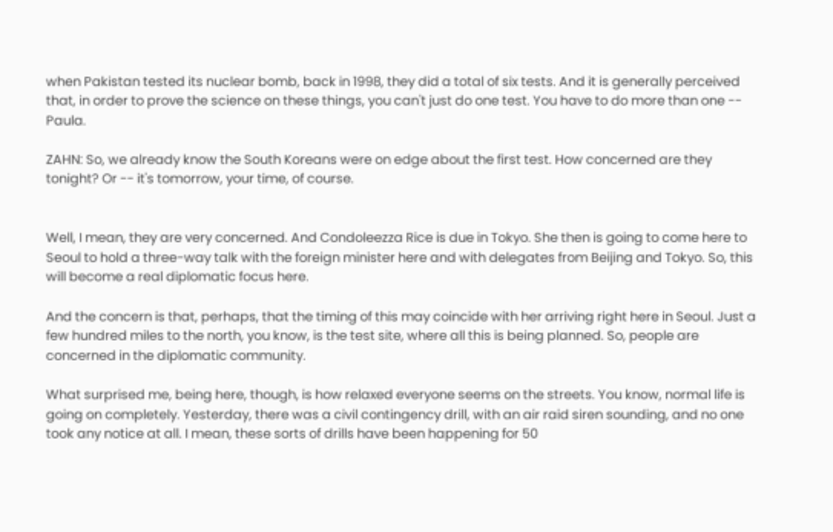when Pakistan tested its nuclear bomb, back in 1998, they did a total of six tests. And it is generally perceived that, in order to prove the science on these things, you can't just do one test. You have to do more than one -- Paula.

ZAHN: So, we already know the South Koreans were on edge about the first test. How concerned are they tonight? Or -- it's tomorrow, your time, of course.


Well, I mean, they are very concerned. And Condoleezza Rice is due in Tokyo. She then is going to come here to Seoul to hold a three-way talk with the foreign minister here and with delegates from Beijing and Tokyo. So, this will become a real diplomatic focus here.

And the concern is that, perhaps, that the timing of this may coincide with her arriving right here in Seoul. Just a few hundred miles to the north, you know, is the test site, where all this is being planned. So, people are concerned in the diplomatic community.

What surprised me, being here, though, is how relaxed everyone seems on the streets. You know, normal life is going on completely. Yesterday, there was a civil contingency drill, with an air raid siren sounding, and no one took any notice at all. I mean, these sorts of drills have been happening for 50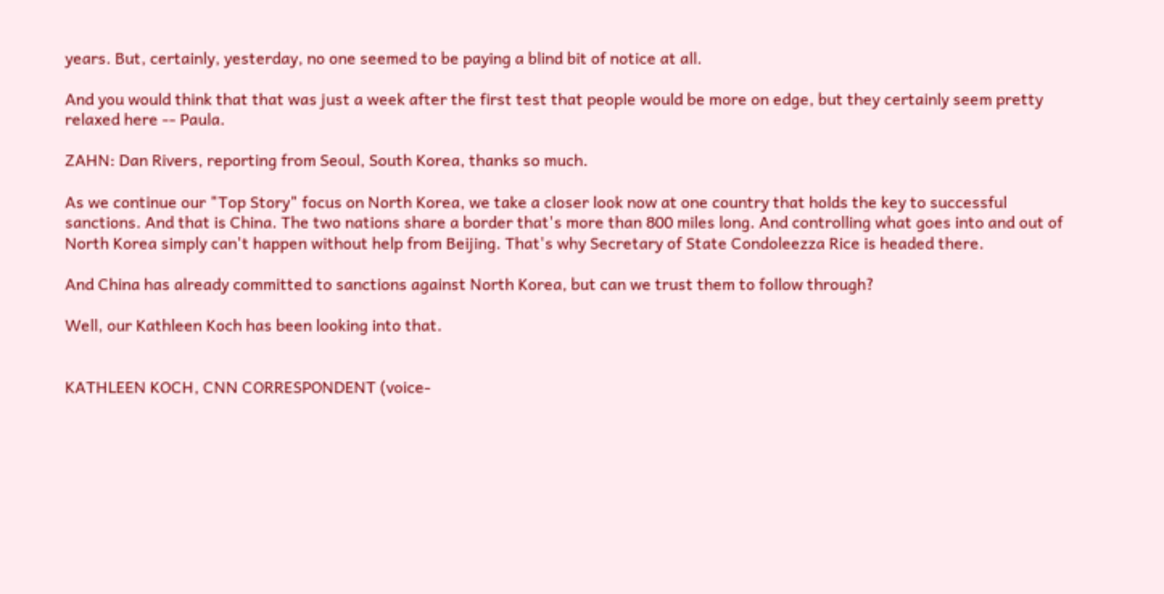years. But, certainly, yesterday, no one seemed to be paying a blind bit of notice at all.

And you would think that that was just a week after the first test that people would be more on edge, but they certainly seem pretty relaxed here -- Paula.

ZAHN: Dan Rivers, reporting from Seoul, South Korea, thanks so much.

As we continue our "Top Story" focus on North Korea, we take a closer look now at one country that holds the key to successful sanctions. And that is China. The two nations share a border that's more than 800 miles long. And controlling what goes into and out of North Korea simply can't happen without help from Beijing. That's why Secretary of State Condoleezza Rice is headed there.

And China has already committed to sanctions against North Korea, but can we trust them to follow through?

Well, our Kathleen Koch has been looking into that.


KATHLEEN KOCH, CNN CORRESPONDENT (voice-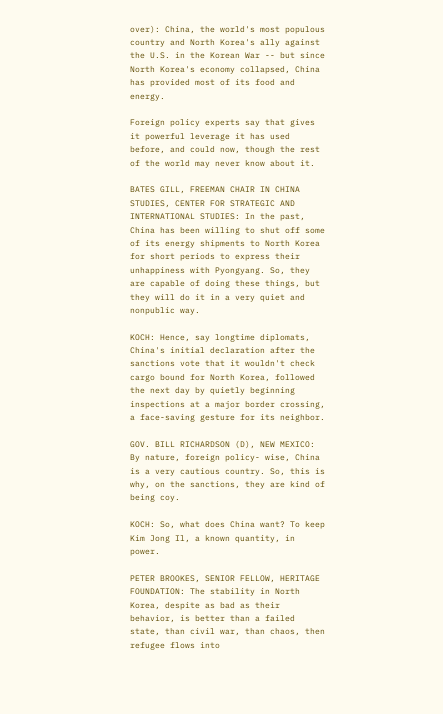over): China, the world's most populous country and North Korea's ally against the U.S. in the Korean War -- but since North Korea's economy collapsed, China has provided most of its food and energy.

Foreign policy experts say that gives it powerful leverage it has used before, and could now, though the rest of the world may never know about it.

BATES GILL, FREEMAN CHAIR IN CHINA STUDIES, CENTER FOR STRATEGIC AND INTERNATIONAL STUDIES: In the past, China has been willing to shut off some of its energy shipments to North Korea for short periods to express their unhappiness with Pyongyang. So, they are capable of doing these things, but they will do it in a very quiet and nonpublic way.

KOCH: Hence, say longtime diplomats, China's initial declaration after the sanctions vote that it wouldn't check cargo bound for North Korea, followed the next day by quietly beginning inspections at a major border crossing, a face-saving gesture for its neighbor.

GOV. BILL RICHARDSON (D), NEW MEXICO: By nature, foreign policy- wise, China is a very cautious country. So, this is why, on the sanctions, they are kind of being coy.

KOCH: So, what does China want? To keep Kim Jong Il, a known quantity, in power.

PETER BROOKES, SENIOR FELLOW, HERITAGE FOUNDATION: The stability in North Korea, despite as bad as their behavior, is better than a failed state, than civil war, than chaos, then refugee flows into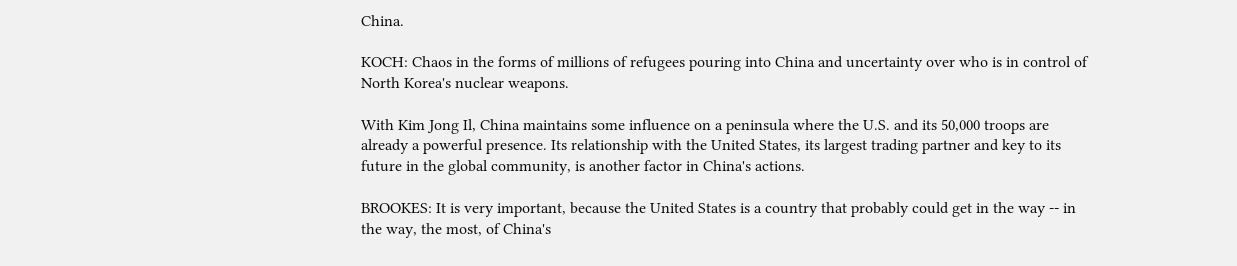China.

KOCH: Chaos in the forms of millions of refugees pouring into China and uncertainty over who is in control of North Korea's nuclear weapons.

With Kim Jong Il, China maintains some influence on a peninsula where the U.S. and its 50,000 troops are already a powerful presence. Its relationship with the United States, its largest trading partner and key to its future in the global community, is another factor in China's actions.

BROOKES: It is very important, because the United States is a country that probably could get in the way -- in the way, the most, of China's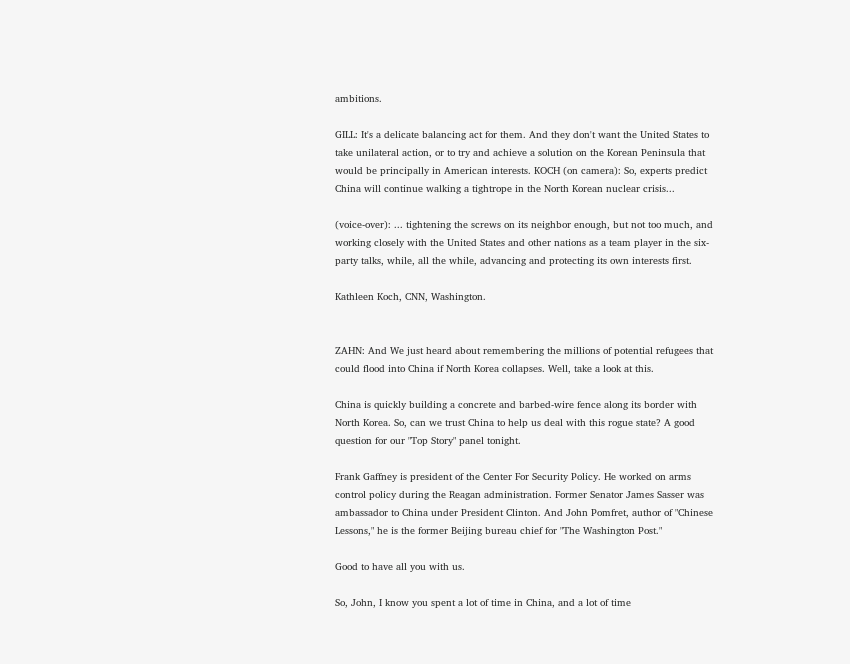ambitions.

GILL: It's a delicate balancing act for them. And they don't want the United States to take unilateral action, or to try and achieve a solution on the Korean Peninsula that would be principally in American interests. KOCH (on camera): So, experts predict China will continue walking a tightrope in the North Korean nuclear crisis...

(voice-over): ... tightening the screws on its neighbor enough, but not too much, and working closely with the United States and other nations as a team player in the six-party talks, while, all the while, advancing and protecting its own interests first.

Kathleen Koch, CNN, Washington.


ZAHN: And We just heard about remembering the millions of potential refugees that could flood into China if North Korea collapses. Well, take a look at this.

China is quickly building a concrete and barbed-wire fence along its border with North Korea. So, can we trust China to help us deal with this rogue state? A good question for our "Top Story" panel tonight.

Frank Gaffney is president of the Center For Security Policy. He worked on arms control policy during the Reagan administration. Former Senator James Sasser was ambassador to China under President Clinton. And John Pomfret, author of "Chinese Lessons," he is the former Beijing bureau chief for "The Washington Post."

Good to have all you with us.

So, John, I know you spent a lot of time in China, and a lot of time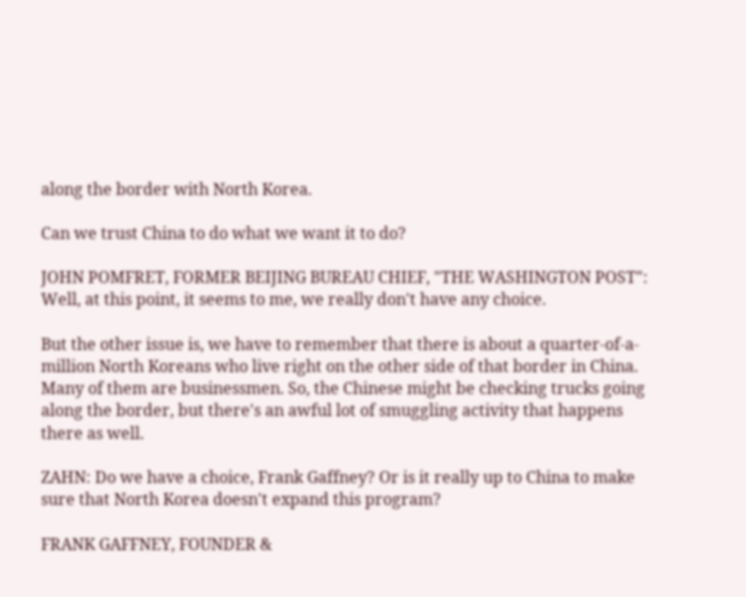along the border with North Korea.

Can we trust China to do what we want it to do?

JOHN POMFRET, FORMER BEIJING BUREAU CHIEF, "THE WASHINGTON POST": Well, at this point, it seems to me, we really don't have any choice.

But the other issue is, we have to remember that there is about a quarter-of-a-million North Koreans who live right on the other side of that border in China. Many of them are businessmen. So, the Chinese might be checking trucks going along the border, but there's an awful lot of smuggling activity that happens there as well.

ZAHN: Do we have a choice, Frank Gaffney? Or is it really up to China to make sure that North Korea doesn't expand this program?

FRANK GAFFNEY, FOUNDER &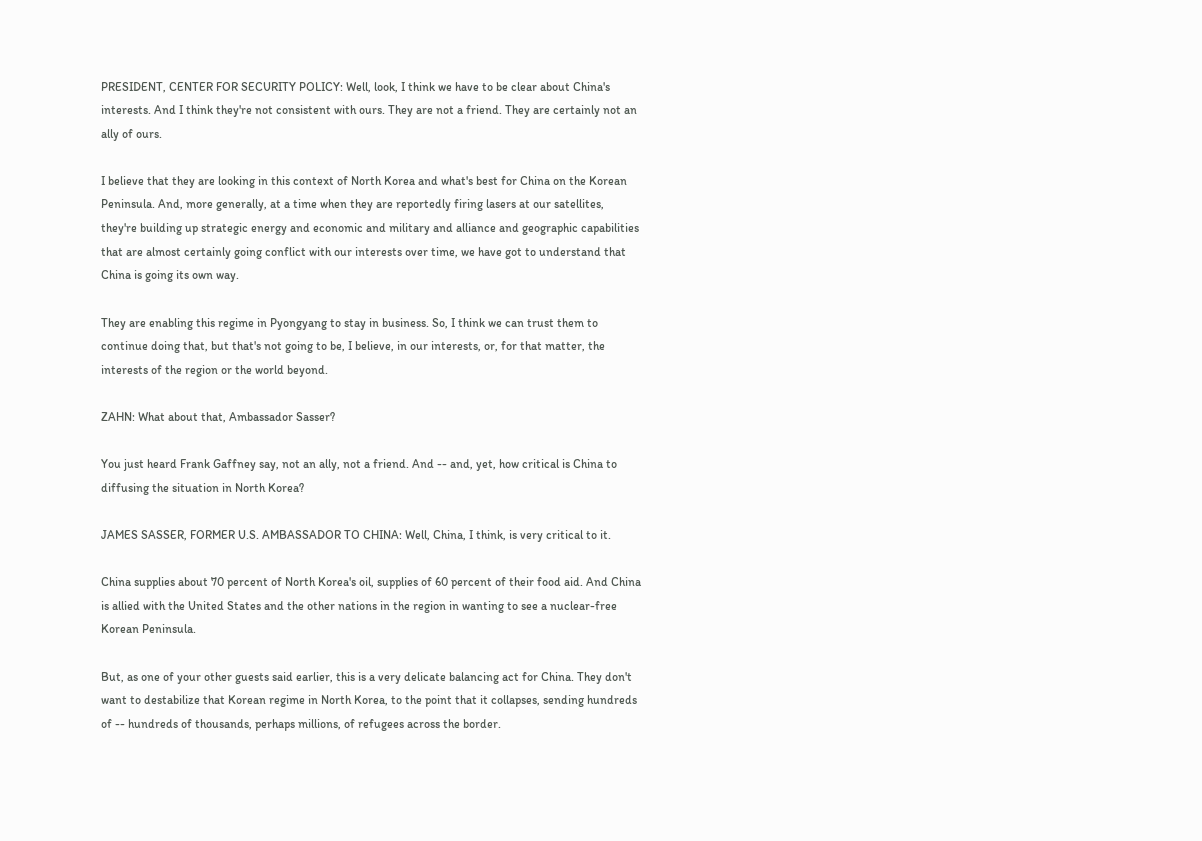PRESIDENT, CENTER FOR SECURITY POLICY: Well, look, I think we have to be clear about China's interests. And I think they're not consistent with ours. They are not a friend. They are certainly not an ally of ours.

I believe that they are looking in this context of North Korea and what's best for China on the Korean Peninsula. And, more generally, at a time when they are reportedly firing lasers at our satellites, they're building up strategic energy and economic and military and alliance and geographic capabilities that are almost certainly going conflict with our interests over time, we have got to understand that China is going its own way.

They are enabling this regime in Pyongyang to stay in business. So, I think we can trust them to continue doing that, but that's not going to be, I believe, in our interests, or, for that matter, the interests of the region or the world beyond.

ZAHN: What about that, Ambassador Sasser?

You just heard Frank Gaffney say, not an ally, not a friend. And -- and, yet, how critical is China to diffusing the situation in North Korea?

JAMES SASSER, FORMER U.S. AMBASSADOR TO CHINA: Well, China, I think, is very critical to it.

China supplies about 70 percent of North Korea's oil, supplies of 60 percent of their food aid. And China is allied with the United States and the other nations in the region in wanting to see a nuclear-free Korean Peninsula.

But, as one of your other guests said earlier, this is a very delicate balancing act for China. They don't want to destabilize that Korean regime in North Korea, to the point that it collapses, sending hundreds of -- hundreds of thousands, perhaps millions, of refugees across the border.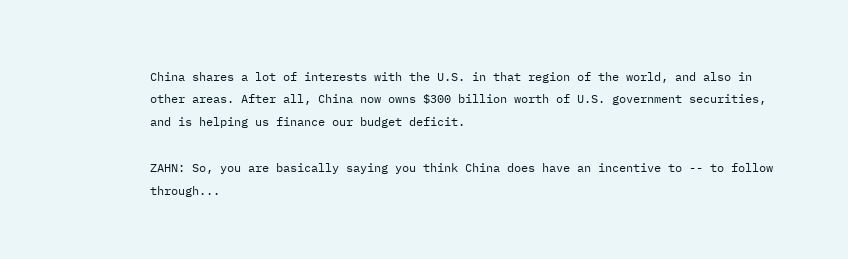China shares a lot of interests with the U.S. in that region of the world, and also in other areas. After all, China now owns $300 billion worth of U.S. government securities, and is helping us finance our budget deficit.

ZAHN: So, you are basically saying you think China does have an incentive to -- to follow through...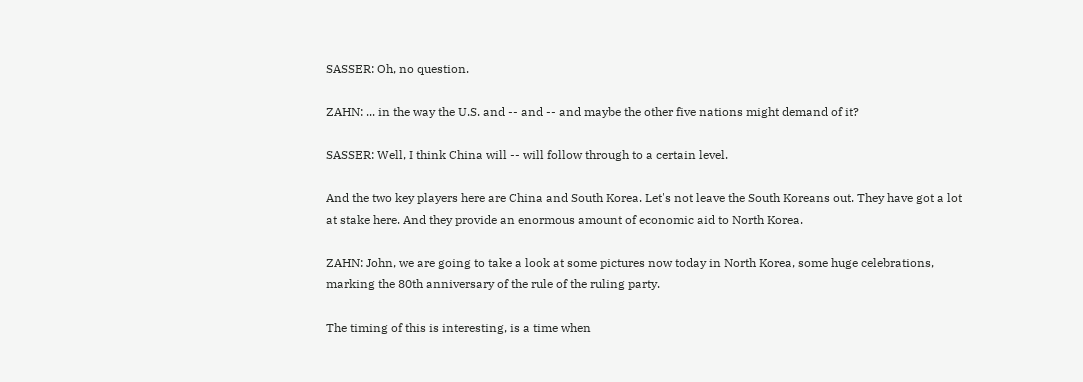SASSER: Oh, no question.

ZAHN: ... in the way the U.S. and -- and -- and maybe the other five nations might demand of it?

SASSER: Well, I think China will -- will follow through to a certain level.

And the two key players here are China and South Korea. Let's not leave the South Koreans out. They have got a lot at stake here. And they provide an enormous amount of economic aid to North Korea.

ZAHN: John, we are going to take a look at some pictures now today in North Korea, some huge celebrations, marking the 80th anniversary of the rule of the ruling party.

The timing of this is interesting, is a time when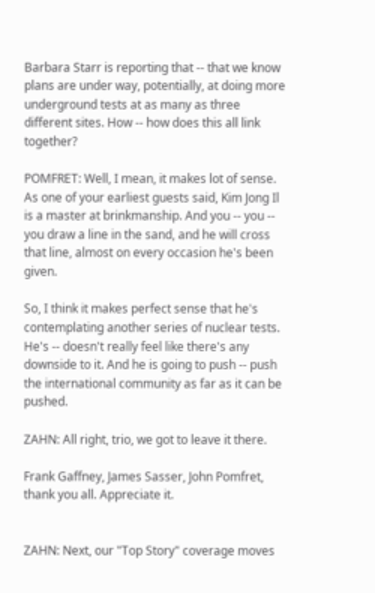Barbara Starr is reporting that -- that we know plans are under way, potentially, at doing more underground tests at as many as three different sites. How -- how does this all link together?

POMFRET: Well, I mean, it makes lot of sense. As one of your earliest guests said, Kim Jong Il is a master at brinkmanship. And you -- you -- you draw a line in the sand, and he will cross that line, almost on every occasion he's been given.

So, I think it makes perfect sense that he's contemplating another series of nuclear tests. He's -- doesn't really feel like there's any downside to it. And he is going to push -- push the international community as far as it can be pushed.

ZAHN: All right, trio, we got to leave it there.

Frank Gaffney, James Sasser, John Pomfret, thank you all. Appreciate it.


ZAHN: Next, our "Top Story" coverage moves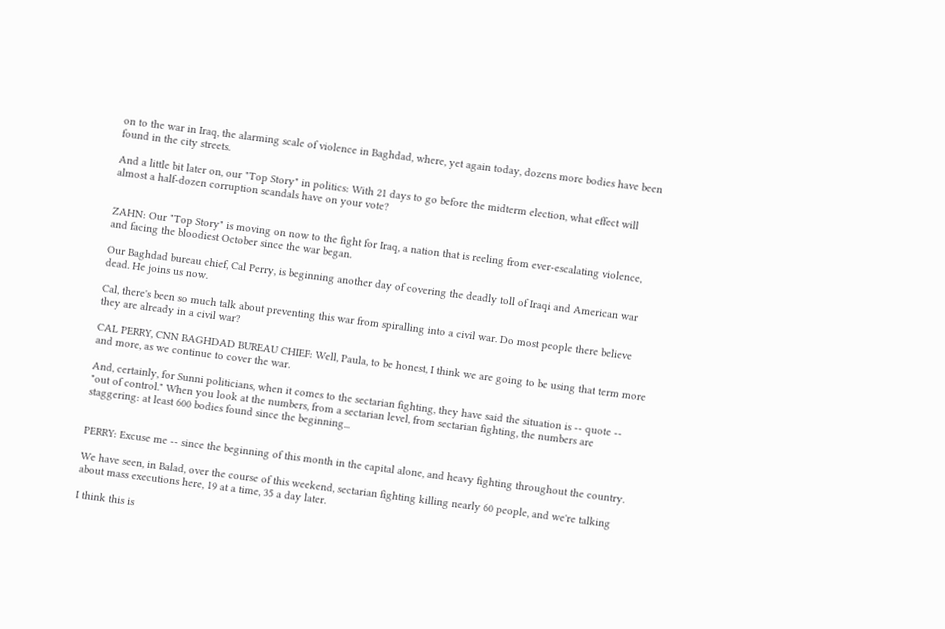on to the war in Iraq, the alarming scale of violence in Baghdad, where, yet again today, dozens more bodies have been found in the city streets.

And a little bit later on, our "Top Story" in politics: With 21 days to go before the midterm election, what effect will almost a half-dozen corruption scandals have on your vote?


ZAHN: Our "Top Story" is moving on now to the fight for Iraq, a nation that is reeling from ever-escalating violence, and facing the bloodiest October since the war began.

Our Baghdad bureau chief, Cal Perry, is beginning another day of covering the deadly toll of Iraqi and American war dead. He joins us now.

Cal, there's been so much talk about preventing this war from spiralling into a civil war. Do most people there believe they are already in a civil war?

CAL PERRY, CNN BAGHDAD BUREAU CHIEF: Well, Paula, to be honest, I think we are going to be using that term more and more, as we continue to cover the war.

And, certainly, for Sunni politicians, when it comes to the sectarian fighting, they have said the situation is -- quote -- "out of control." When you look at the numbers, from a sectarian level, from sectarian fighting, the numbers are staggering: at least 600 bodies found since the beginning...


PERRY: Excuse me -- since the beginning of this month in the capital alone, and heavy fighting throughout the country.

We have seen, in Balad, over the course of this weekend, sectarian fighting killing nearly 60 people, and we're talking about mass executions here, 19 at a time, 35 a day later.

I think this is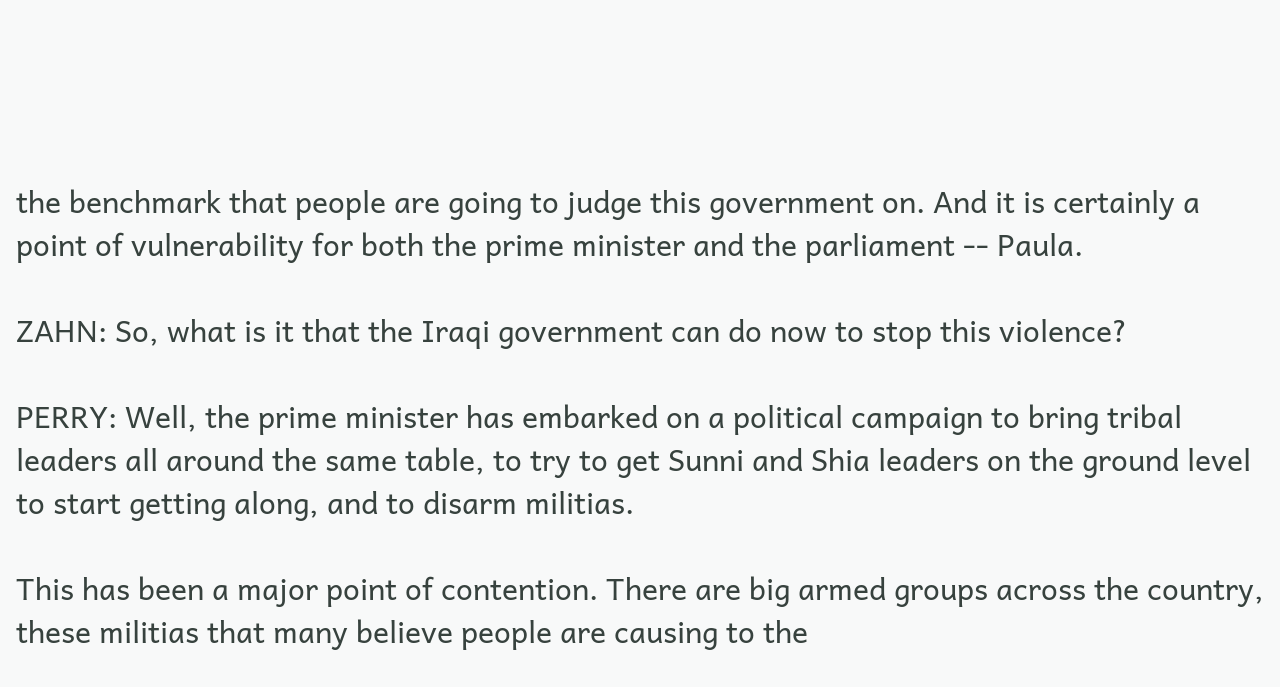the benchmark that people are going to judge this government on. And it is certainly a point of vulnerability for both the prime minister and the parliament -- Paula.

ZAHN: So, what is it that the Iraqi government can do now to stop this violence?

PERRY: Well, the prime minister has embarked on a political campaign to bring tribal leaders all around the same table, to try to get Sunni and Shia leaders on the ground level to start getting along, and to disarm militias.

This has been a major point of contention. There are big armed groups across the country, these militias that many believe people are causing to the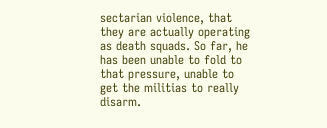sectarian violence, that they are actually operating as death squads. So far, he has been unable to fold to that pressure, unable to get the militias to really disarm.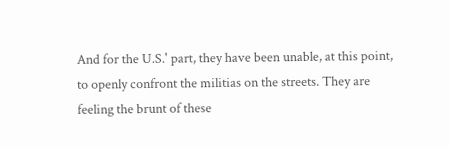And for the U.S.' part, they have been unable, at this point, to openly confront the militias on the streets. They are feeling the brunt of these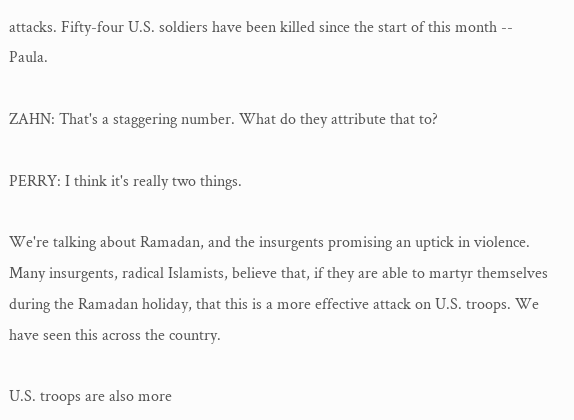attacks. Fifty-four U.S. soldiers have been killed since the start of this month -- Paula.

ZAHN: That's a staggering number. What do they attribute that to?

PERRY: I think it's really two things.

We're talking about Ramadan, and the insurgents promising an uptick in violence. Many insurgents, radical Islamists, believe that, if they are able to martyr themselves during the Ramadan holiday, that this is a more effective attack on U.S. troops. We have seen this across the country.

U.S. troops are also more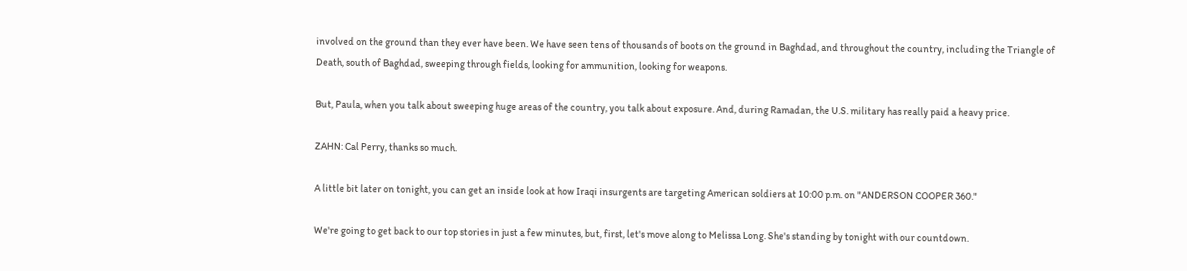involved on the ground than they ever have been. We have seen tens of thousands of boots on the ground in Baghdad, and throughout the country, including the Triangle of Death, south of Baghdad, sweeping through fields, looking for ammunition, looking for weapons.

But, Paula, when you talk about sweeping huge areas of the country, you talk about exposure. And, during Ramadan, the U.S. military has really paid a heavy price.

ZAHN: Cal Perry, thanks so much.

A little bit later on tonight, you can get an inside look at how Iraqi insurgents are targeting American soldiers at 10:00 p.m. on "ANDERSON COOPER 360."

We're going to get back to our top stories in just a few minutes, but, first, let's move along to Melissa Long. She's standing by tonight with our countdown.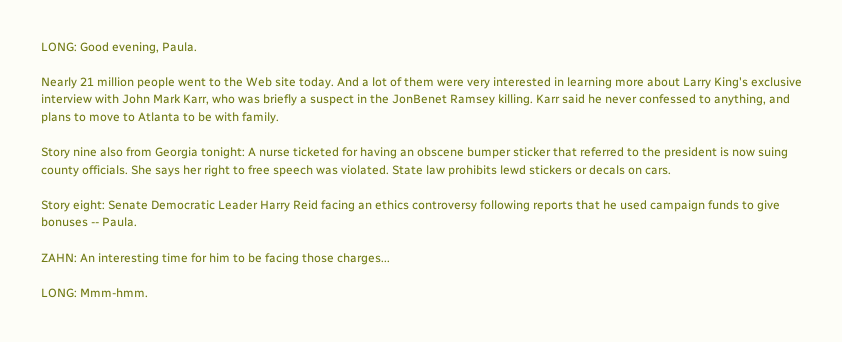LONG: Good evening, Paula.

Nearly 21 million people went to the Web site today. And a lot of them were very interested in learning more about Larry King's exclusive interview with John Mark Karr, who was briefly a suspect in the JonBenet Ramsey killing. Karr said he never confessed to anything, and plans to move to Atlanta to be with family.

Story nine also from Georgia tonight: A nurse ticketed for having an obscene bumper sticker that referred to the president is now suing county officials. She says her right to free speech was violated. State law prohibits lewd stickers or decals on cars.

Story eight: Senate Democratic Leader Harry Reid facing an ethics controversy following reports that he used campaign funds to give bonuses -- Paula.

ZAHN: An interesting time for him to be facing those charges...

LONG: Mmm-hmm.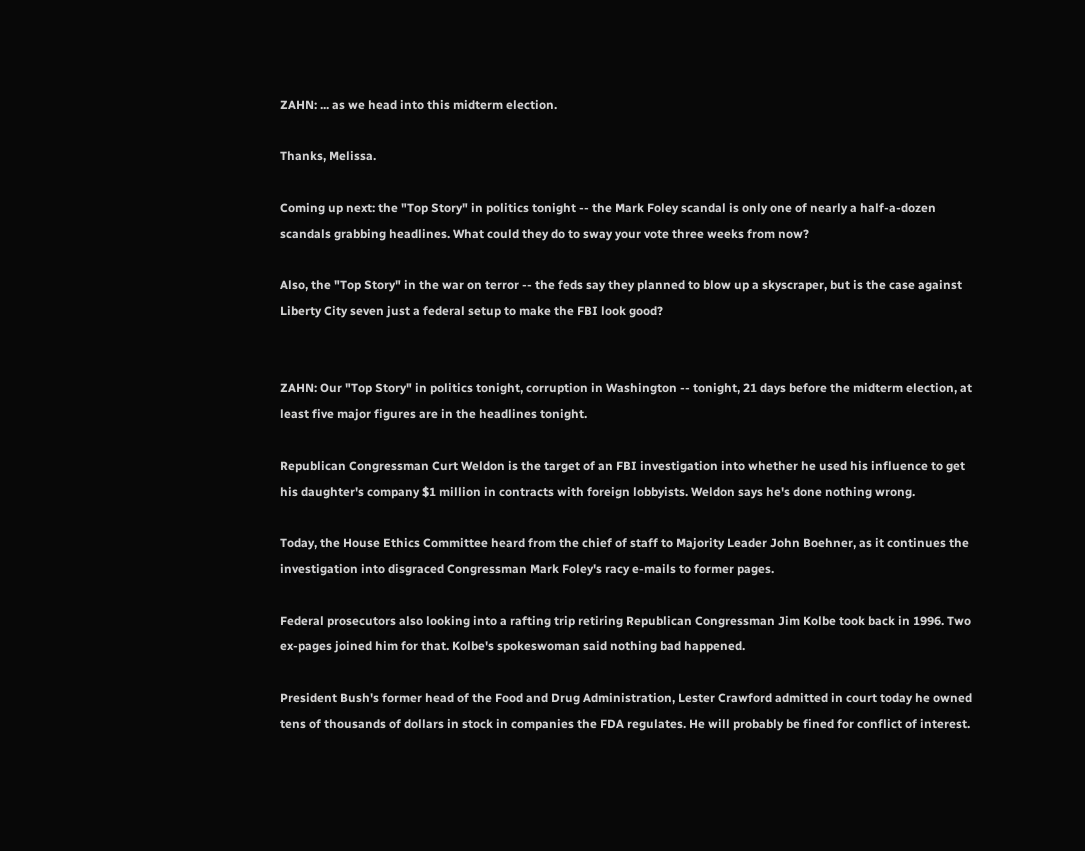ZAHN: ... as we head into this midterm election.

Thanks, Melissa.

Coming up next: the "Top Story" in politics tonight -- the Mark Foley scandal is only one of nearly a half-a-dozen scandals grabbing headlines. What could they do to sway your vote three weeks from now?

Also, the "Top Story" in the war on terror -- the feds say they planned to blow up a skyscraper, but is the case against Liberty City seven just a federal setup to make the FBI look good?


ZAHN: Our "Top Story" in politics tonight, corruption in Washington -- tonight, 21 days before the midterm election, at least five major figures are in the headlines tonight.

Republican Congressman Curt Weldon is the target of an FBI investigation into whether he used his influence to get his daughter's company $1 million in contracts with foreign lobbyists. Weldon says he's done nothing wrong.

Today, the House Ethics Committee heard from the chief of staff to Majority Leader John Boehner, as it continues the investigation into disgraced Congressman Mark Foley's racy e-mails to former pages.

Federal prosecutors also looking into a rafting trip retiring Republican Congressman Jim Kolbe took back in 1996. Two ex-pages joined him for that. Kolbe's spokeswoman said nothing bad happened.

President Bush's former head of the Food and Drug Administration, Lester Crawford admitted in court today he owned tens of thousands of dollars in stock in companies the FDA regulates. He will probably be fined for conflict of interest.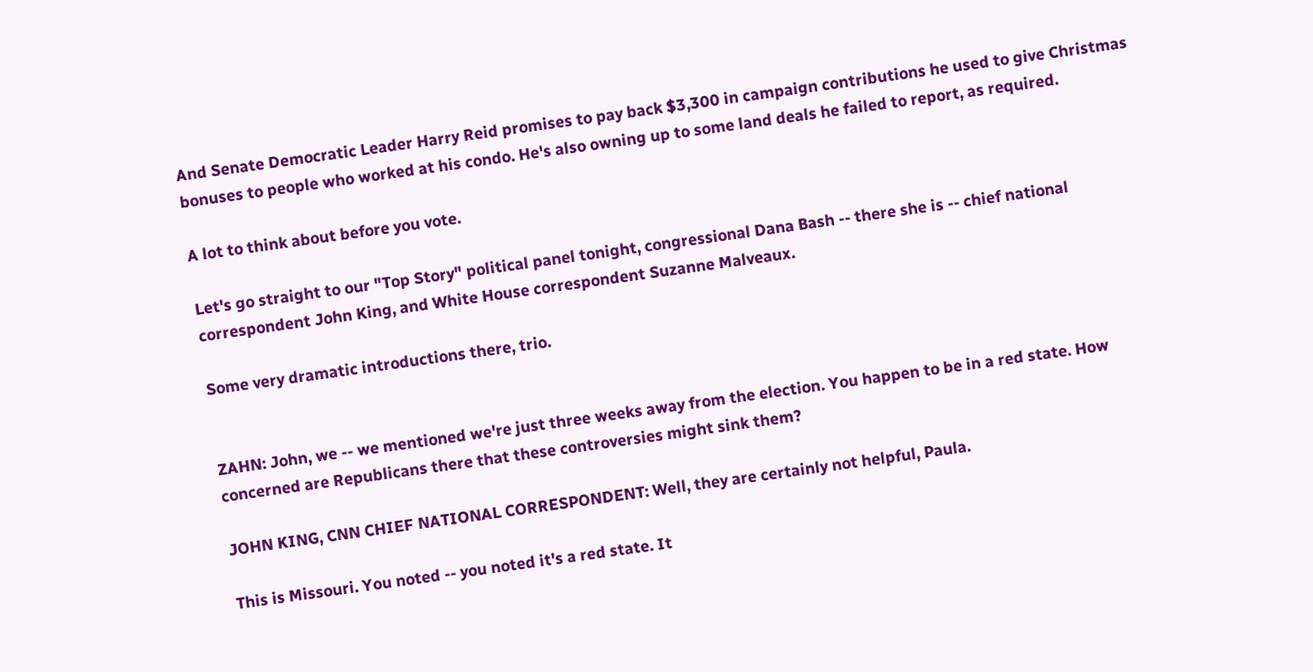And Senate Democratic Leader Harry Reid promises to pay back $3,300 in campaign contributions he used to give Christmas bonuses to people who worked at his condo. He's also owning up to some land deals he failed to report, as required.

A lot to think about before you vote.

Let's go straight to our "Top Story" political panel tonight, congressional Dana Bash -- there she is -- chief national correspondent John King, and White House correspondent Suzanne Malveaux.

Some very dramatic introductions there, trio.


ZAHN: John, we -- we mentioned we're just three weeks away from the election. You happen to be in a red state. How concerned are Republicans there that these controversies might sink them?

JOHN KING, CNN CHIEF NATIONAL CORRESPONDENT: Well, they are certainly not helpful, Paula.

This is Missouri. You noted -- you noted it's a red state. It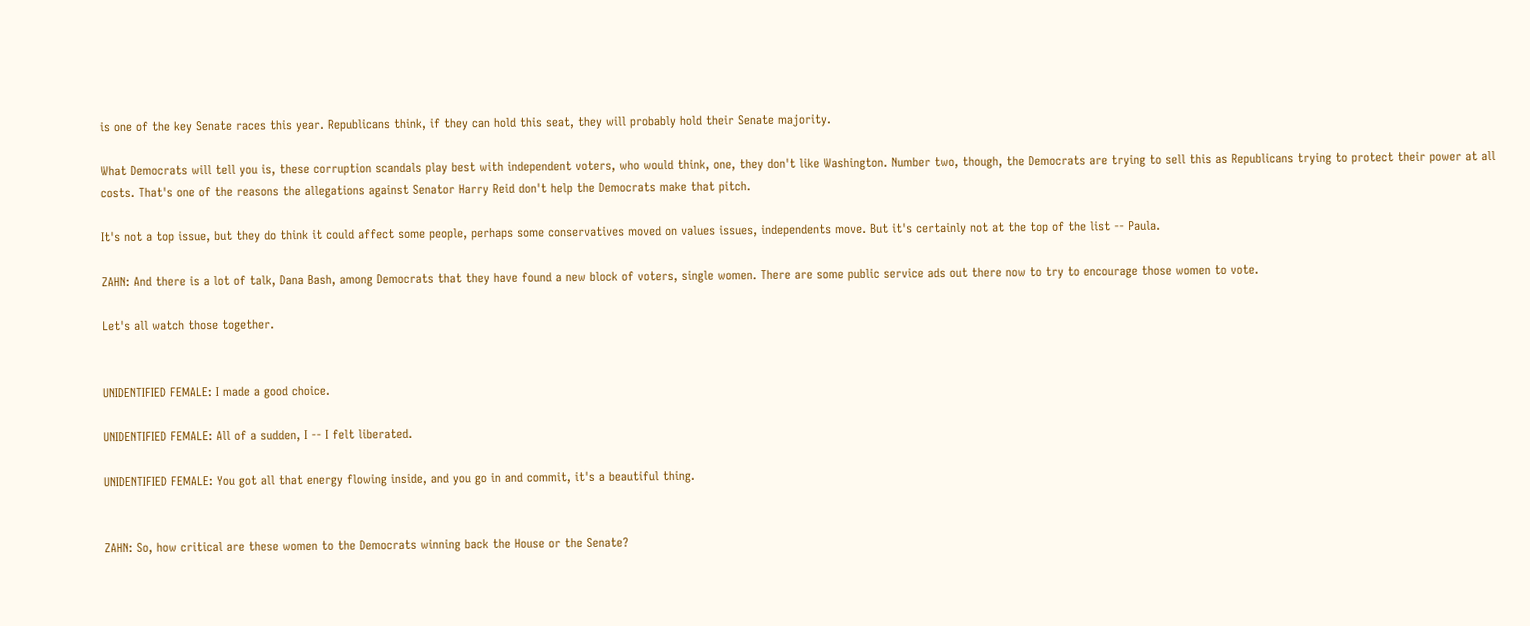is one of the key Senate races this year. Republicans think, if they can hold this seat, they will probably hold their Senate majority.

What Democrats will tell you is, these corruption scandals play best with independent voters, who would think, one, they don't like Washington. Number two, though, the Democrats are trying to sell this as Republicans trying to protect their power at all costs. That's one of the reasons the allegations against Senator Harry Reid don't help the Democrats make that pitch.

It's not a top issue, but they do think it could affect some people, perhaps some conservatives moved on values issues, independents move. But it's certainly not at the top of the list -- Paula.

ZAHN: And there is a lot of talk, Dana Bash, among Democrats that they have found a new block of voters, single women. There are some public service ads out there now to try to encourage those women to vote.

Let's all watch those together.


UNIDENTIFIED FEMALE: I made a good choice.

UNIDENTIFIED FEMALE: All of a sudden, I -- I felt liberated.

UNIDENTIFIED FEMALE: You got all that energy flowing inside, and you go in and commit, it's a beautiful thing.


ZAHN: So, how critical are these women to the Democrats winning back the House or the Senate?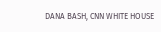DANA BASH, CNN WHITE HOUSE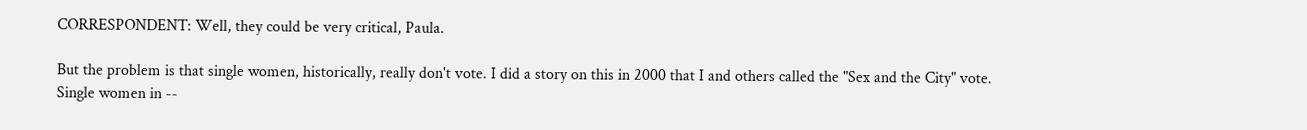CORRESPONDENT: Well, they could be very critical, Paula.

But the problem is that single women, historically, really don't vote. I did a story on this in 2000 that I and others called the "Sex and the City" vote. Single women in --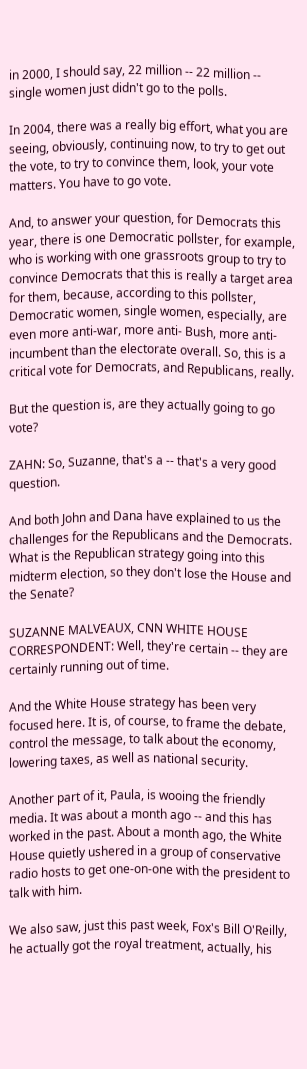in 2000, I should say, 22 million -- 22 million -- single women just didn't go to the polls.

In 2004, there was a really big effort, what you are seeing, obviously, continuing now, to try to get out the vote, to try to convince them, look, your vote matters. You have to go vote.

And, to answer your question, for Democrats this year, there is one Democratic pollster, for example, who is working with one grassroots group to try to convince Democrats that this is really a target area for them, because, according to this pollster, Democratic women, single women, especially, are even more anti-war, more anti- Bush, more anti-incumbent than the electorate overall. So, this is a critical vote for Democrats, and Republicans, really.

But the question is, are they actually going to go vote?

ZAHN: So, Suzanne, that's a -- that's a very good question.

And both John and Dana have explained to us the challenges for the Republicans and the Democrats. What is the Republican strategy going into this midterm election, so they don't lose the House and the Senate?

SUZANNE MALVEAUX, CNN WHITE HOUSE CORRESPONDENT: Well, they're certain -- they are certainly running out of time.

And the White House strategy has been very focused here. It is, of course, to frame the debate, control the message, to talk about the economy, lowering taxes, as well as national security.

Another part of it, Paula, is wooing the friendly media. It was about a month ago -- and this has worked in the past. About a month ago, the White House quietly ushered in a group of conservative radio hosts to get one-on-one with the president to talk with him.

We also saw, just this past week, Fox's Bill O'Reilly, he actually got the royal treatment, actually, his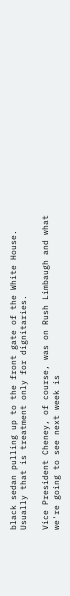black sedan pulling up to the front gate of the White House. Usually that is treatment only for dignitaries.

Vice President Cheney, of course, was on Rush Limbaugh and what we're going to see next week is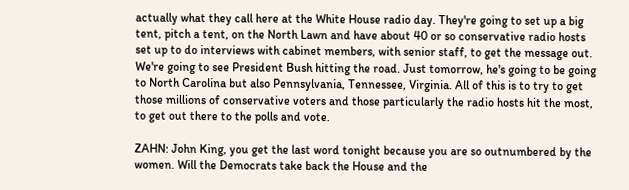actually what they call here at the White House radio day. They're going to set up a big tent, pitch a tent, on the North Lawn and have about 40 or so conservative radio hosts set up to do interviews with cabinet members, with senior staff, to get the message out. We're going to see President Bush hitting the road. Just tomorrow, he's going to be going to North Carolina but also Pennsylvania, Tennessee, Virginia. All of this is to try to get those millions of conservative voters and those particularly the radio hosts hit the most, to get out there to the polls and vote.

ZAHN: John King, you get the last word tonight because you are so outnumbered by the women. Will the Democrats take back the House and the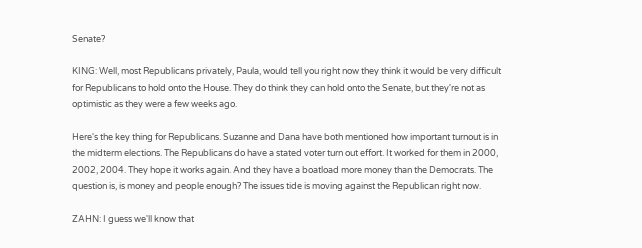Senate?

KING: Well, most Republicans privately, Paula, would tell you right now they think it would be very difficult for Republicans to hold onto the House. They do think they can hold onto the Senate, but they're not as optimistic as they were a few weeks ago.

Here's the key thing for Republicans. Suzanne and Dana have both mentioned how important turnout is in the midterm elections. The Republicans do have a stated voter turn out effort. It worked for them in 2000, 2002, 2004. They hope it works again. And they have a boatload more money than the Democrats. The question is, is money and people enough? The issues tide is moving against the Republican right now.

ZAHN: I guess we'll know that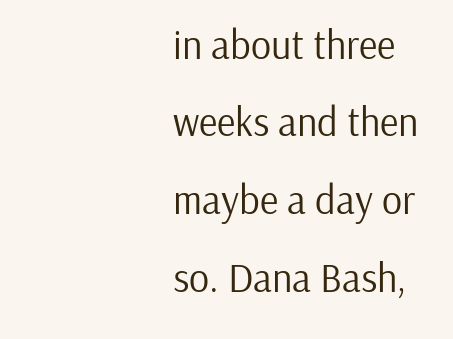in about three weeks and then maybe a day or so. Dana Bash,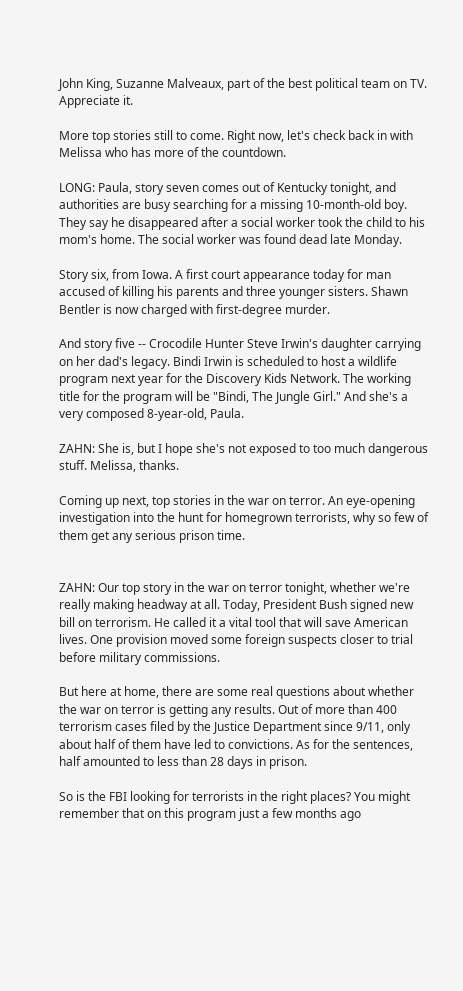John King, Suzanne Malveaux, part of the best political team on TV. Appreciate it.

More top stories still to come. Right now, let's check back in with Melissa who has more of the countdown.

LONG: Paula, story seven comes out of Kentucky tonight, and authorities are busy searching for a missing 10-month-old boy. They say he disappeared after a social worker took the child to his mom's home. The social worker was found dead late Monday.

Story six, from Iowa. A first court appearance today for man accused of killing his parents and three younger sisters. Shawn Bentler is now charged with first-degree murder.

And story five -- Crocodile Hunter Steve Irwin's daughter carrying on her dad's legacy. Bindi Irwin is scheduled to host a wildlife program next year for the Discovery Kids Network. The working title for the program will be "Bindi, The Jungle Girl." And she's a very composed 8-year-old, Paula.

ZAHN: She is, but I hope she's not exposed to too much dangerous stuff. Melissa, thanks.

Coming up next, top stories in the war on terror. An eye-opening investigation into the hunt for homegrown terrorists, why so few of them get any serious prison time.


ZAHN: Our top story in the war on terror tonight, whether we're really making headway at all. Today, President Bush signed new bill on terrorism. He called it a vital tool that will save American lives. One provision moved some foreign suspects closer to trial before military commissions.

But here at home, there are some real questions about whether the war on terror is getting any results. Out of more than 400 terrorism cases filed by the Justice Department since 9/11, only about half of them have led to convictions. As for the sentences, half amounted to less than 28 days in prison.

So is the FBI looking for terrorists in the right places? You might remember that on this program just a few months ago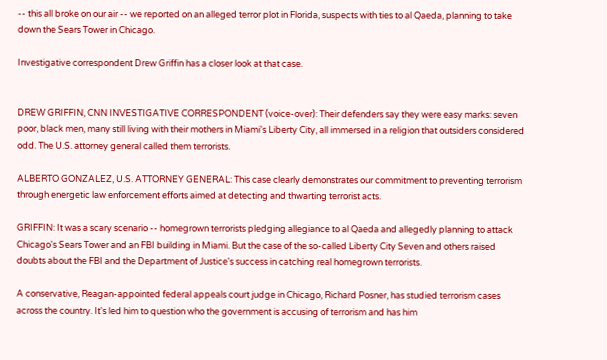-- this all broke on our air -- we reported on an alleged terror plot in Florida, suspects with ties to al Qaeda, planning to take down the Sears Tower in Chicago.

Investigative correspondent Drew Griffin has a closer look at that case.


DREW GRIFFIN, CNN INVESTIGATIVE CORRESPONDENT (voice-over): Their defenders say they were easy marks: seven poor, black men, many still living with their mothers in Miami's Liberty City, all immersed in a religion that outsiders considered odd. The U.S. attorney general called them terrorists.

ALBERTO GONZALEZ, U.S. ATTORNEY GENERAL: This case clearly demonstrates our commitment to preventing terrorism through energetic law enforcement efforts aimed at detecting and thwarting terrorist acts.

GRIFFIN: It was a scary scenario -- homegrown terrorists pledging allegiance to al Qaeda and allegedly planning to attack Chicago's Sears Tower and an FBI building in Miami. But the case of the so-called Liberty City Seven and others raised doubts about the FBI and the Department of Justice's success in catching real homegrown terrorists.

A conservative, Reagan-appointed federal appeals court judge in Chicago, Richard Posner, has studied terrorism cases across the country. It's led him to question who the government is accusing of terrorism and has him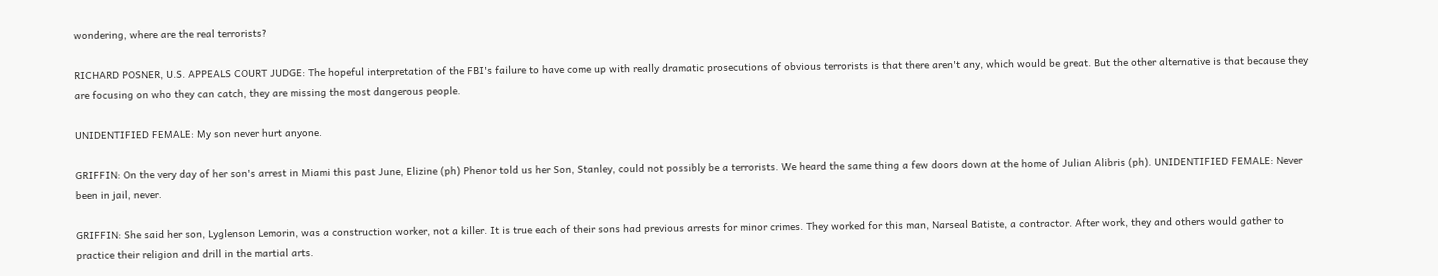wondering, where are the real terrorists?

RICHARD POSNER, U.S. APPEALS COURT JUDGE: The hopeful interpretation of the FBI's failure to have come up with really dramatic prosecutions of obvious terrorists is that there aren't any, which would be great. But the other alternative is that because they are focusing on who they can catch, they are missing the most dangerous people.

UNIDENTIFIED FEMALE: My son never hurt anyone.

GRIFFIN: On the very day of her son's arrest in Miami this past June, Elizine (ph) Phenor told us her Son, Stanley, could not possibly be a terrorists. We heard the same thing a few doors down at the home of Julian Alibris (ph). UNIDENTIFIED FEMALE: Never been in jail, never.

GRIFFIN: She said her son, Lyglenson Lemorin, was a construction worker, not a killer. It is true each of their sons had previous arrests for minor crimes. They worked for this man, Narseal Batiste, a contractor. After work, they and others would gather to practice their religion and drill in the martial arts.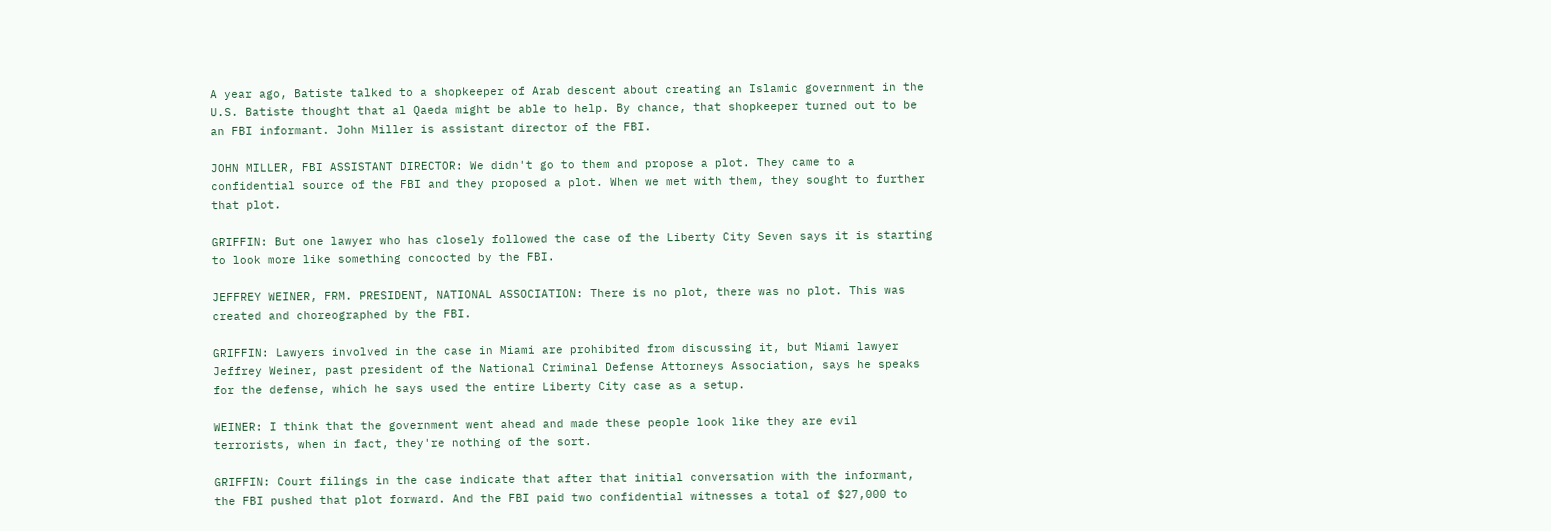A year ago, Batiste talked to a shopkeeper of Arab descent about creating an Islamic government in the U.S. Batiste thought that al Qaeda might be able to help. By chance, that shopkeeper turned out to be an FBI informant. John Miller is assistant director of the FBI.

JOHN MILLER, FBI ASSISTANT DIRECTOR: We didn't go to them and propose a plot. They came to a confidential source of the FBI and they proposed a plot. When we met with them, they sought to further that plot.

GRIFFIN: But one lawyer who has closely followed the case of the Liberty City Seven says it is starting to look more like something concocted by the FBI.

JEFFREY WEINER, FRM. PRESIDENT, NATIONAL ASSOCIATION: There is no plot, there was no plot. This was created and choreographed by the FBI.

GRIFFIN: Lawyers involved in the case in Miami are prohibited from discussing it, but Miami lawyer Jeffrey Weiner, past president of the National Criminal Defense Attorneys Association, says he speaks for the defense, which he says used the entire Liberty City case as a setup.

WEINER: I think that the government went ahead and made these people look like they are evil terrorists, when in fact, they're nothing of the sort.

GRIFFIN: Court filings in the case indicate that after that initial conversation with the informant, the FBI pushed that plot forward. And the FBI paid two confidential witnesses a total of $27,000 to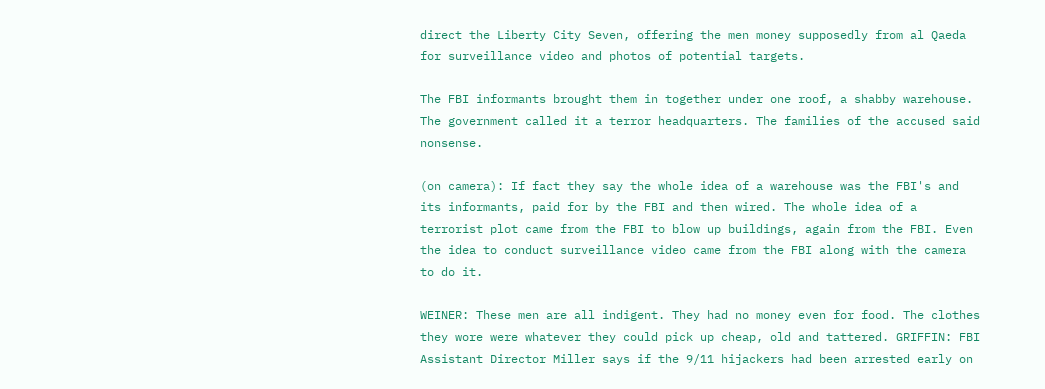direct the Liberty City Seven, offering the men money supposedly from al Qaeda for surveillance video and photos of potential targets.

The FBI informants brought them in together under one roof, a shabby warehouse. The government called it a terror headquarters. The families of the accused said nonsense.

(on camera): If fact they say the whole idea of a warehouse was the FBI's and its informants, paid for by the FBI and then wired. The whole idea of a terrorist plot came from the FBI to blow up buildings, again from the FBI. Even the idea to conduct surveillance video came from the FBI along with the camera to do it.

WEINER: These men are all indigent. They had no money even for food. The clothes they wore were whatever they could pick up cheap, old and tattered. GRIFFIN: FBI Assistant Director Miller says if the 9/11 hijackers had been arrested early on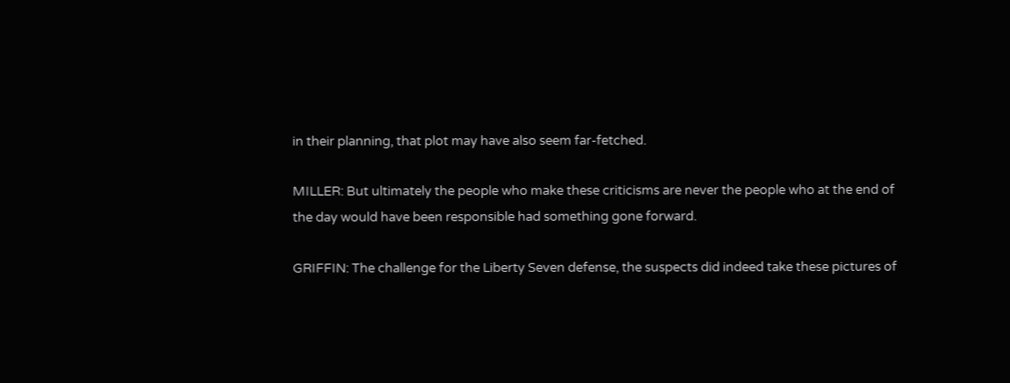in their planning, that plot may have also seem far-fetched.

MILLER: But ultimately the people who make these criticisms are never the people who at the end of the day would have been responsible had something gone forward.

GRIFFIN: The challenge for the Liberty Seven defense, the suspects did indeed take these pictures of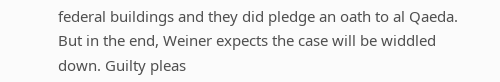federal buildings and they did pledge an oath to al Qaeda. But in the end, Weiner expects the case will be widdled down. Guilty pleas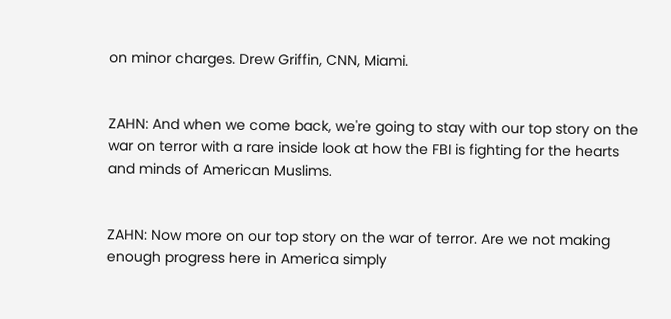on minor charges. Drew Griffin, CNN, Miami.


ZAHN: And when we come back, we're going to stay with our top story on the war on terror with a rare inside look at how the FBI is fighting for the hearts and minds of American Muslims.


ZAHN: Now more on our top story on the war of terror. Are we not making enough progress here in America simply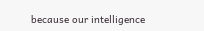because our intelligence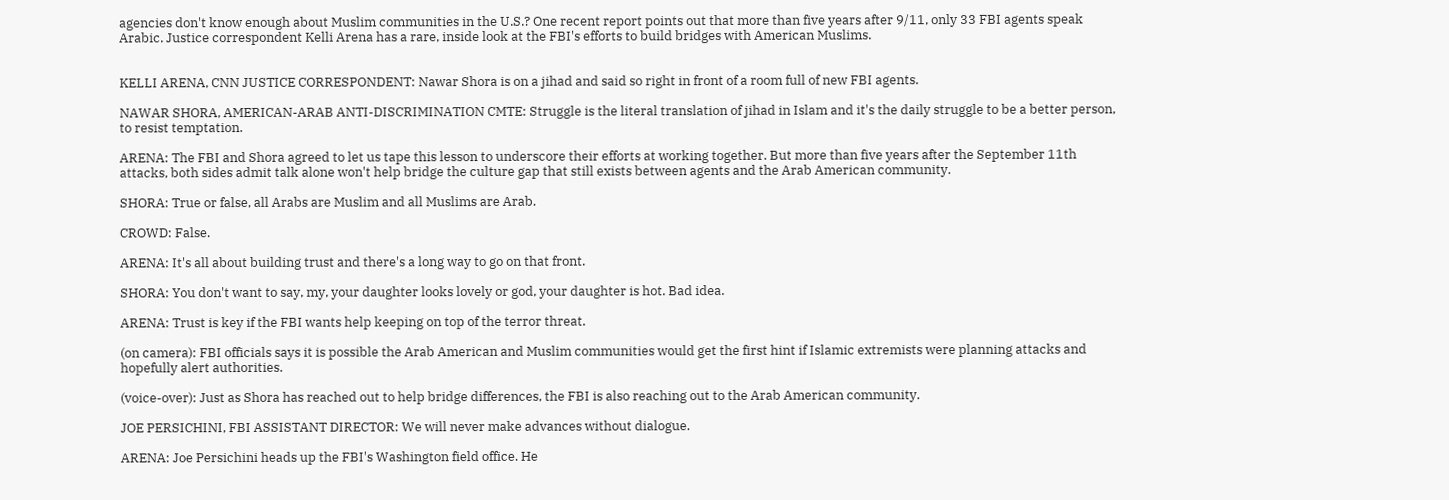agencies don't know enough about Muslim communities in the U.S.? One recent report points out that more than five years after 9/11, only 33 FBI agents speak Arabic. Justice correspondent Kelli Arena has a rare, inside look at the FBI's efforts to build bridges with American Muslims.


KELLI ARENA, CNN JUSTICE CORRESPONDENT: Nawar Shora is on a jihad and said so right in front of a room full of new FBI agents.

NAWAR SHORA, AMERICAN-ARAB ANTI-DISCRIMINATION CMTE: Struggle is the literal translation of jihad in Islam and it's the daily struggle to be a better person, to resist temptation.

ARENA: The FBI and Shora agreed to let us tape this lesson to underscore their efforts at working together. But more than five years after the September 11th attacks, both sides admit talk alone won't help bridge the culture gap that still exists between agents and the Arab American community.

SHORA: True or false, all Arabs are Muslim and all Muslims are Arab.

CROWD: False.

ARENA: It's all about building trust and there's a long way to go on that front.

SHORA: You don't want to say, my, your daughter looks lovely or god, your daughter is hot. Bad idea.

ARENA: Trust is key if the FBI wants help keeping on top of the terror threat.

(on camera): FBI officials says it is possible the Arab American and Muslim communities would get the first hint if Islamic extremists were planning attacks and hopefully alert authorities.

(voice-over): Just as Shora has reached out to help bridge differences, the FBI is also reaching out to the Arab American community.

JOE PERSICHINI, FBI ASSISTANT DIRECTOR: We will never make advances without dialogue.

ARENA: Joe Persichini heads up the FBI's Washington field office. He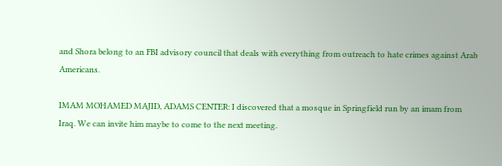and Shora belong to an FBI advisory council that deals with everything from outreach to hate crimes against Arab Americans.

IMAM MOHAMED MAJID, ADAMS CENTER: I discovered that a mosque in Springfield run by an imam from Iraq. We can invite him maybe to come to the next meeting.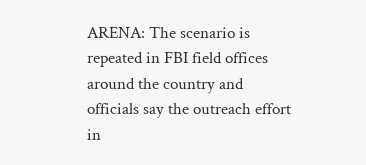ARENA: The scenario is repeated in FBI field offices around the country and officials say the outreach effort in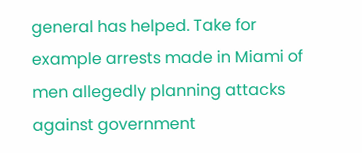general has helped. Take for example arrests made in Miami of men allegedly planning attacks against government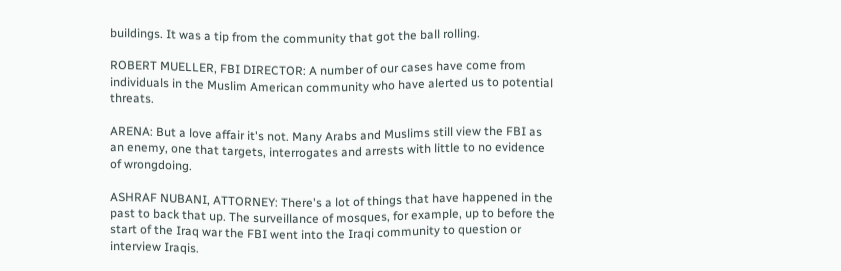buildings. It was a tip from the community that got the ball rolling.

ROBERT MUELLER, FBI DIRECTOR: A number of our cases have come from individuals in the Muslim American community who have alerted us to potential threats.

ARENA: But a love affair it's not. Many Arabs and Muslims still view the FBI as an enemy, one that targets, interrogates and arrests with little to no evidence of wrongdoing.

ASHRAF NUBANI, ATTORNEY: There's a lot of things that have happened in the past to back that up. The surveillance of mosques, for example, up to before the start of the Iraq war the FBI went into the Iraqi community to question or interview Iraqis.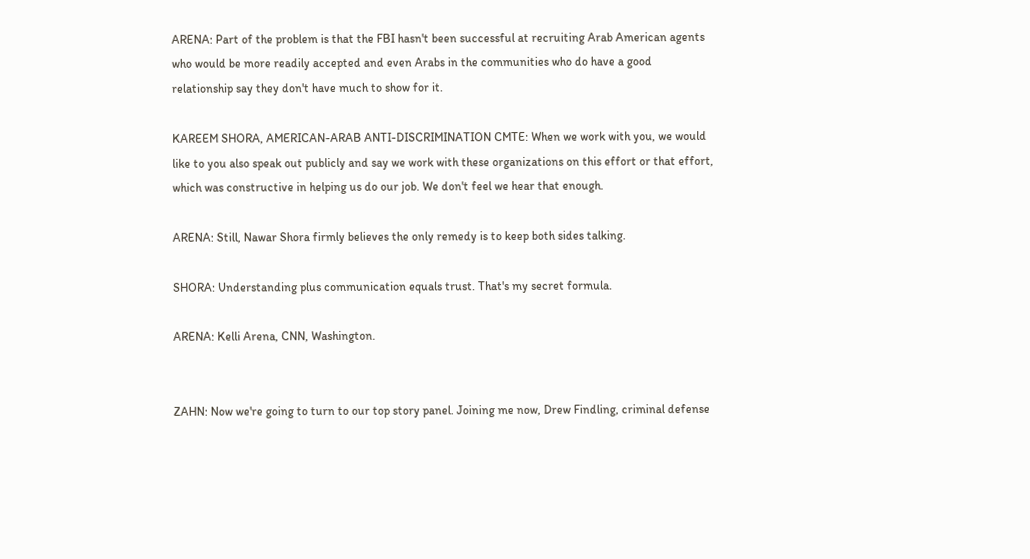ARENA: Part of the problem is that the FBI hasn't been successful at recruiting Arab American agents who would be more readily accepted and even Arabs in the communities who do have a good relationship say they don't have much to show for it.

KAREEM SHORA, AMERICAN-ARAB ANTI-DISCRIMINATION CMTE: When we work with you, we would like to you also speak out publicly and say we work with these organizations on this effort or that effort, which was constructive in helping us do our job. We don't feel we hear that enough.

ARENA: Still, Nawar Shora firmly believes the only remedy is to keep both sides talking.

SHORA: Understanding plus communication equals trust. That's my secret formula.

ARENA: Kelli Arena, CNN, Washington.


ZAHN: Now we're going to turn to our top story panel. Joining me now, Drew Findling, criminal defense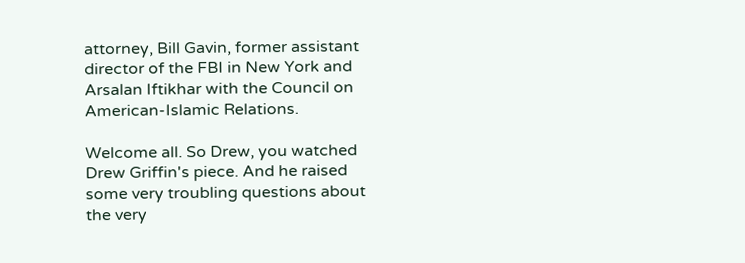attorney, Bill Gavin, former assistant director of the FBI in New York and Arsalan Iftikhar with the Council on American-Islamic Relations.

Welcome all. So Drew, you watched Drew Griffin's piece. And he raised some very troubling questions about the very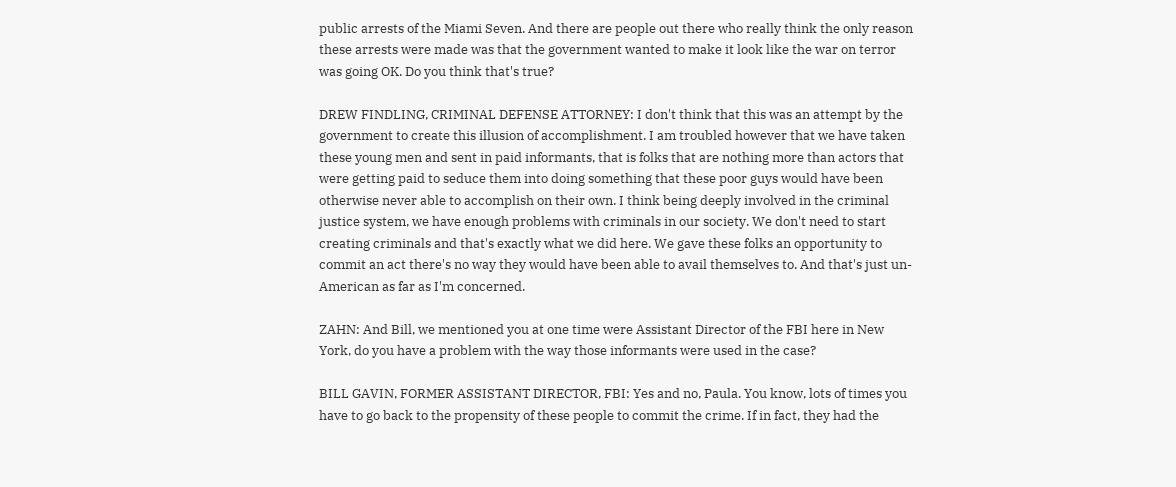public arrests of the Miami Seven. And there are people out there who really think the only reason these arrests were made was that the government wanted to make it look like the war on terror was going OK. Do you think that's true?

DREW FINDLING, CRIMINAL DEFENSE ATTORNEY: I don't think that this was an attempt by the government to create this illusion of accomplishment. I am troubled however that we have taken these young men and sent in paid informants, that is folks that are nothing more than actors that were getting paid to seduce them into doing something that these poor guys would have been otherwise never able to accomplish on their own. I think being deeply involved in the criminal justice system, we have enough problems with criminals in our society. We don't need to start creating criminals and that's exactly what we did here. We gave these folks an opportunity to commit an act there's no way they would have been able to avail themselves to. And that's just un-American as far as I'm concerned.

ZAHN: And Bill, we mentioned you at one time were Assistant Director of the FBI here in New York, do you have a problem with the way those informants were used in the case?

BILL GAVIN, FORMER ASSISTANT DIRECTOR, FBI: Yes and no, Paula. You know, lots of times you have to go back to the propensity of these people to commit the crime. If in fact, they had the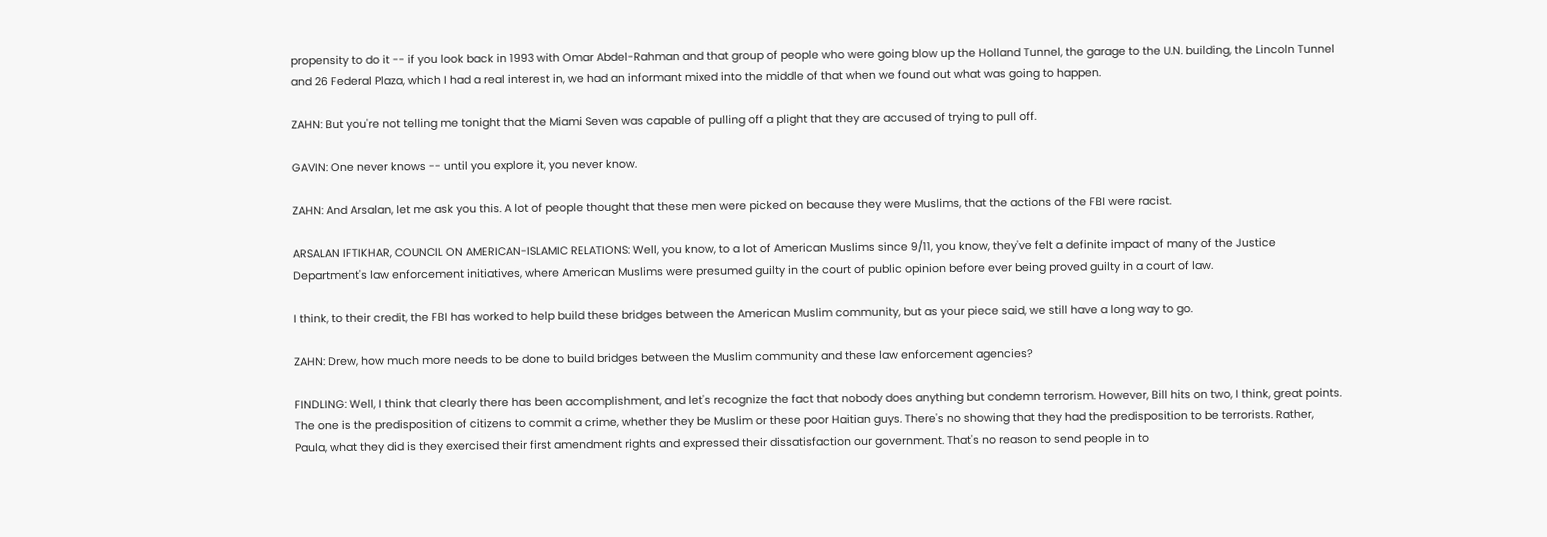propensity to do it -- if you look back in 1993 with Omar Abdel-Rahman and that group of people who were going blow up the Holland Tunnel, the garage to the U.N. building, the Lincoln Tunnel and 26 Federal Plaza, which I had a real interest in, we had an informant mixed into the middle of that when we found out what was going to happen.

ZAHN: But you're not telling me tonight that the Miami Seven was capable of pulling off a plight that they are accused of trying to pull off.

GAVIN: One never knows -- until you explore it, you never know.

ZAHN: And Arsalan, let me ask you this. A lot of people thought that these men were picked on because they were Muslims, that the actions of the FBI were racist.

ARSALAN IFTIKHAR, COUNCIL ON AMERICAN-ISLAMIC RELATIONS: Well, you know, to a lot of American Muslims since 9/11, you know, they've felt a definite impact of many of the Justice Department's law enforcement initiatives, where American Muslims were presumed guilty in the court of public opinion before ever being proved guilty in a court of law.

I think, to their credit, the FBI has worked to help build these bridges between the American Muslim community, but as your piece said, we still have a long way to go.

ZAHN: Drew, how much more needs to be done to build bridges between the Muslim community and these law enforcement agencies?

FINDLING: Well, I think that clearly there has been accomplishment, and let's recognize the fact that nobody does anything but condemn terrorism. However, Bill hits on two, I think, great points. The one is the predisposition of citizens to commit a crime, whether they be Muslim or these poor Haitian guys. There's no showing that they had the predisposition to be terrorists. Rather, Paula, what they did is they exercised their first amendment rights and expressed their dissatisfaction our government. That's no reason to send people in to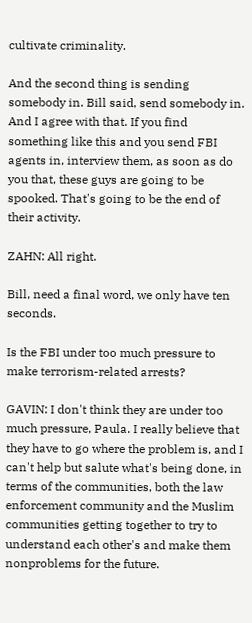cultivate criminality.

And the second thing is sending somebody in. Bill said, send somebody in. And I agree with that. If you find something like this and you send FBI agents in, interview them, as soon as do you that, these guys are going to be spooked. That's going to be the end of their activity.

ZAHN: All right.

Bill, need a final word, we only have ten seconds.

Is the FBI under too much pressure to make terrorism-related arrests?

GAVIN: I don't think they are under too much pressure, Paula. I really believe that they have to go where the problem is, and I can't help but salute what's being done, in terms of the communities, both the law enforcement community and the Muslim communities getting together to try to understand each other's and make them nonproblems for the future.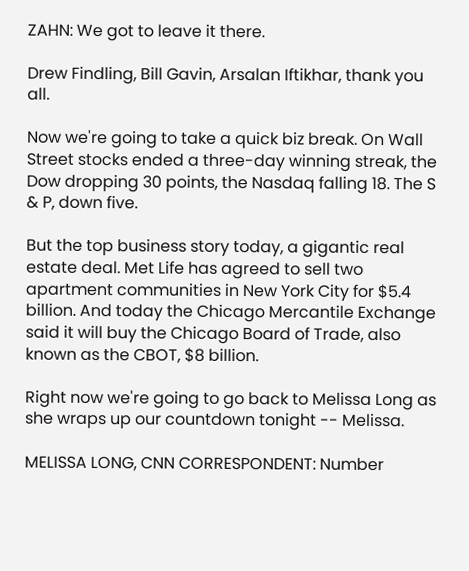ZAHN: We got to leave it there.

Drew Findling, Bill Gavin, Arsalan Iftikhar, thank you all.

Now we're going to take a quick biz break. On Wall Street stocks ended a three-day winning streak, the Dow dropping 30 points, the Nasdaq falling 18. The S & P, down five.

But the top business story today, a gigantic real estate deal. Met Life has agreed to sell two apartment communities in New York City for $5.4 billion. And today the Chicago Mercantile Exchange said it will buy the Chicago Board of Trade, also known as the CBOT, $8 billion.

Right now we're going to go back to Melissa Long as she wraps up our countdown tonight -- Melissa.

MELISSA LONG, CNN CORRESPONDENT: Number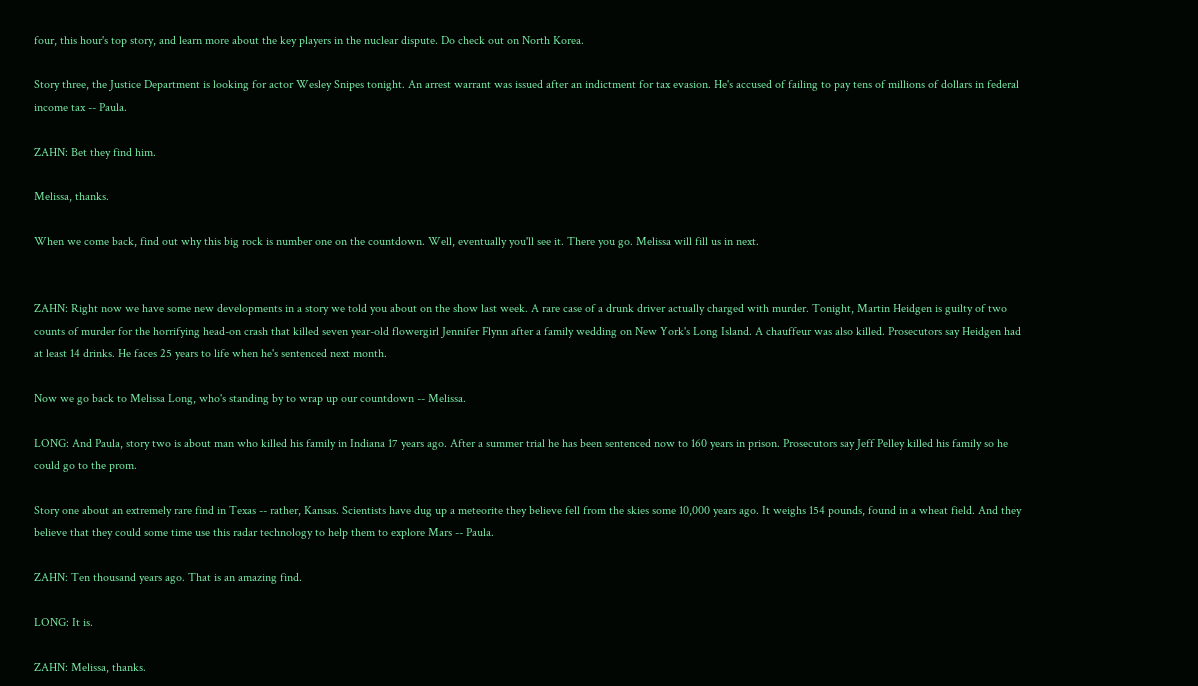four, this hour's top story, and learn more about the key players in the nuclear dispute. Do check out on North Korea.

Story three, the Justice Department is looking for actor Wesley Snipes tonight. An arrest warrant was issued after an indictment for tax evasion. He's accused of failing to pay tens of millions of dollars in federal income tax -- Paula.

ZAHN: Bet they find him.

Melissa, thanks.

When we come back, find out why this big rock is number one on the countdown. Well, eventually you'll see it. There you go. Melissa will fill us in next.


ZAHN: Right now we have some new developments in a story we told you about on the show last week. A rare case of a drunk driver actually charged with murder. Tonight, Martin Heidgen is guilty of two counts of murder for the horrifying head-on crash that killed seven year-old flowergirl Jennifer Flynn after a family wedding on New York's Long Island. A chauffeur was also killed. Prosecutors say Heidgen had at least 14 drinks. He faces 25 years to life when he's sentenced next month.

Now we go back to Melissa Long, who's standing by to wrap up our countdown -- Melissa.

LONG: And Paula, story two is about man who killed his family in Indiana 17 years ago. After a summer trial he has been sentenced now to 160 years in prison. Prosecutors say Jeff Pelley killed his family so he could go to the prom.

Story one about an extremely rare find in Texas -- rather, Kansas. Scientists have dug up a meteorite they believe fell from the skies some 10,000 years ago. It weighs 154 pounds, found in a wheat field. And they believe that they could some time use this radar technology to help them to explore Mars -- Paula.

ZAHN: Ten thousand years ago. That is an amazing find.

LONG: It is.

ZAHN: Melissa, thanks.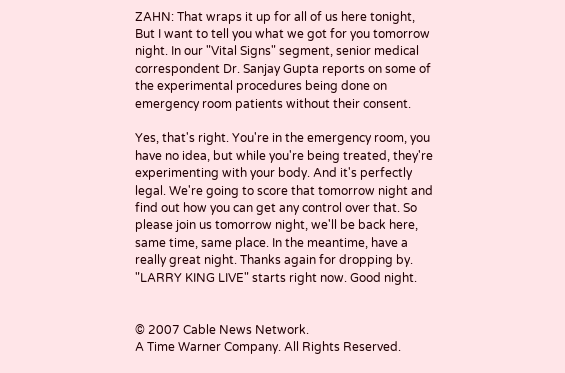ZAHN: That wraps it up for all of us here tonight, But I want to tell you what we got for you tomorrow night. In our "Vital Signs" segment, senior medical correspondent Dr. Sanjay Gupta reports on some of the experimental procedures being done on emergency room patients without their consent.

Yes, that's right. You're in the emergency room, you have no idea, but while you're being treated, they're experimenting with your body. And it's perfectly legal. We're going to score that tomorrow night and find out how you can get any control over that. So please join us tomorrow night, we'll be back here, same time, same place. In the meantime, have a really great night. Thanks again for dropping by. "LARRY KING LIVE" starts right now. Good night.


© 2007 Cable News Network.
A Time Warner Company. All Rights Reserved.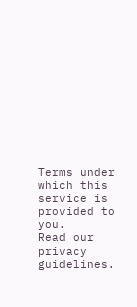Terms under which this service is provided to you.
Read our privacy guidelines.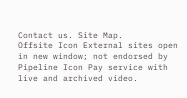Contact us. Site Map.
Offsite Icon External sites open in new window; not endorsed by
Pipeline Icon Pay service with live and archived video.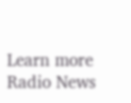Learn more
Radio News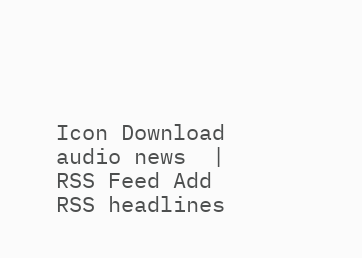Icon Download audio news  |  RSS Feed Add RSS headlines